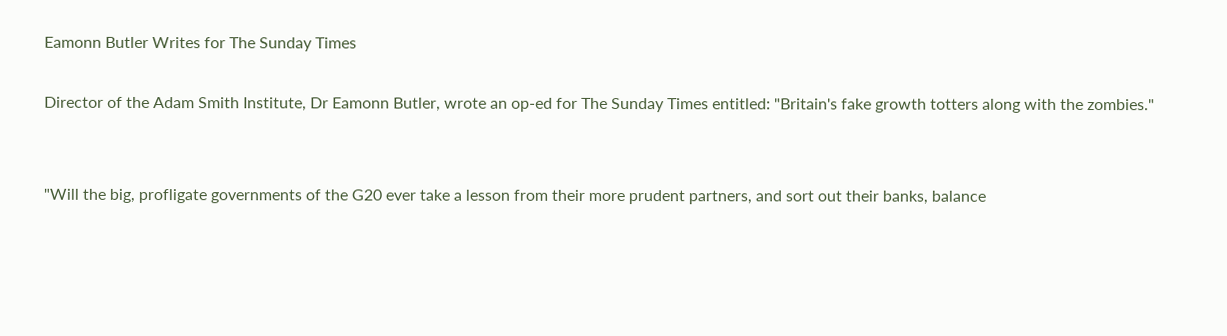Eamonn Butler Writes for The Sunday Times

Director of the Adam Smith Institute, Dr Eamonn Butler, wrote an op-ed for The Sunday Times entitled: "Britain's fake growth totters along with the zombies."


"Will the big, profligate governments of the G20 ever take a lesson from their more prudent partners, and sort out their banks, balance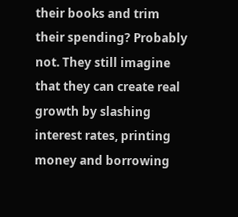their books and trim their spending? Probably not. They still imagine that they can create real growth by slashing interest rates, printing money and borrowing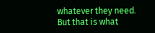whatever they need. But that is what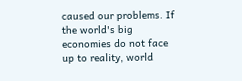caused our problems. If the world's big economies do not face up to reality, world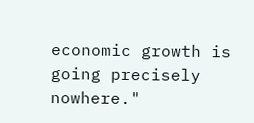economic growth is going precisely nowhere."